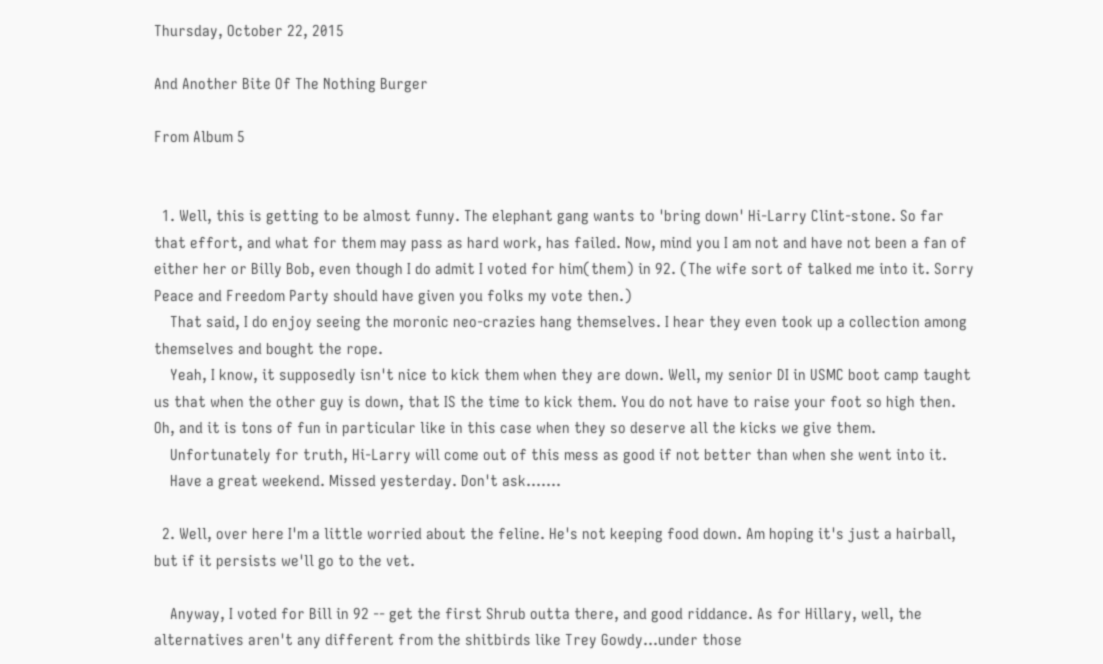Thursday, October 22, 2015

And Another Bite Of The Nothing Burger

From Album 5


  1. Well, this is getting to be almost funny. The elephant gang wants to 'bring down' Hi-Larry Clint-stone. So far that effort, and what for them may pass as hard work, has failed. Now, mind you I am not and have not been a fan of either her or Billy Bob, even though I do admit I voted for him(them) in 92. (The wife sort of talked me into it. Sorry Peace and Freedom Party should have given you folks my vote then.)
    That said, I do enjoy seeing the moronic neo-crazies hang themselves. I hear they even took up a collection among themselves and bought the rope.
    Yeah, I know, it supposedly isn't nice to kick them when they are down. Well, my senior DI in USMC boot camp taught us that when the other guy is down, that IS the time to kick them. You do not have to raise your foot so high then. Oh, and it is tons of fun in particular like in this case when they so deserve all the kicks we give them.
    Unfortunately for truth, Hi-Larry will come out of this mess as good if not better than when she went into it.
    Have a great weekend. Missed yesterday. Don't ask.......

  2. Well, over here I'm a little worried about the feline. He's not keeping food down. Am hoping it's just a hairball, but if it persists we'll go to the vet.

    Anyway, I voted for Bill in 92 -- get the first Shrub outta there, and good riddance. As for Hillary, well, the alternatives aren't any different from the shitbirds like Trey Gowdy...under those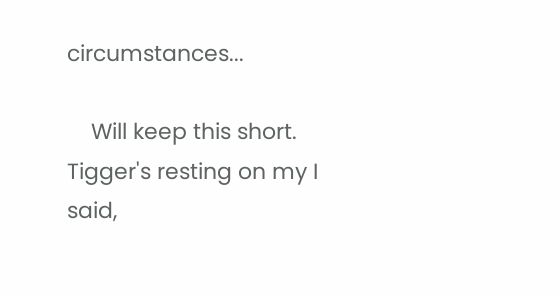circumstances...

    Will keep this short. Tigger's resting on my I said,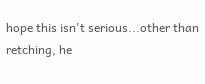hope this isn't serious...other than retching, he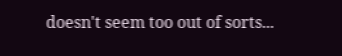doesn't seem too out of sorts...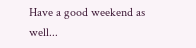Have a good weekend as well...